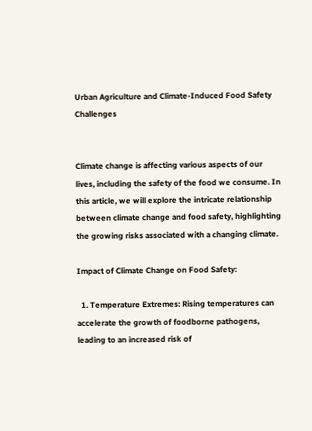Urban Agriculture and Climate-Induced Food Safety Challenges


Climate change is affecting various aspects of our lives, including the safety of the food we consume. In this article, we will explore the intricate relationship between climate change and food safety, highlighting the growing risks associated with a changing climate.

Impact of Climate Change on Food Safety:

  1. Temperature Extremes: Rising temperatures can accelerate the growth of foodborne pathogens, leading to an increased risk of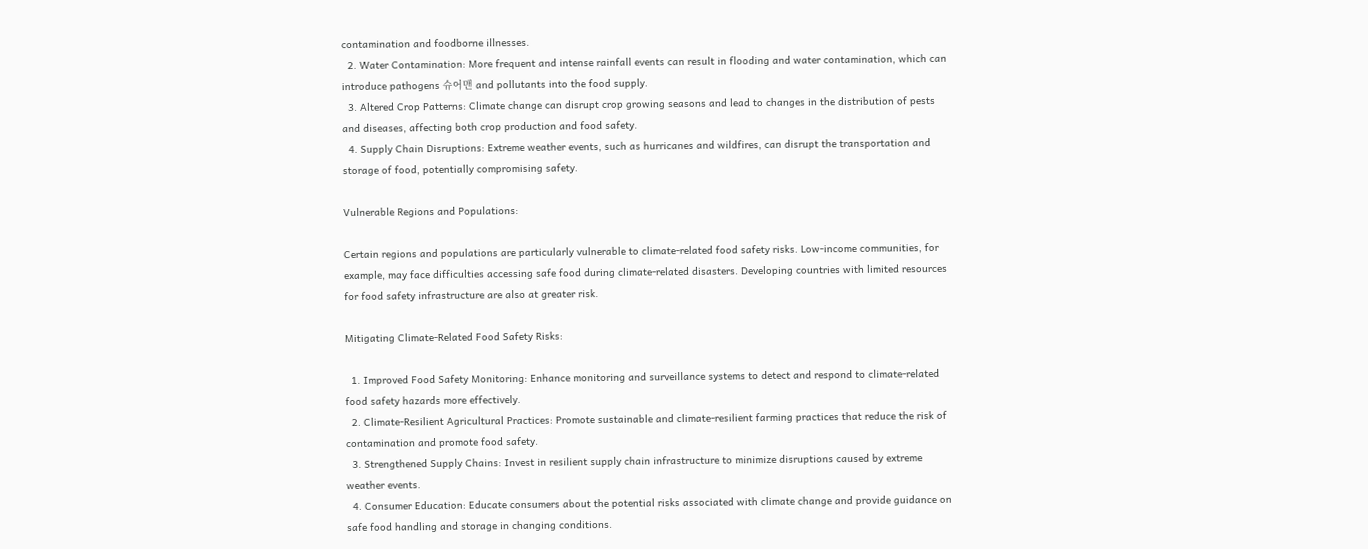contamination and foodborne illnesses.
  2. Water Contamination: More frequent and intense rainfall events can result in flooding and water contamination, which can introduce pathogens 슈어맨 and pollutants into the food supply.
  3. Altered Crop Patterns: Climate change can disrupt crop growing seasons and lead to changes in the distribution of pests and diseases, affecting both crop production and food safety.
  4. Supply Chain Disruptions: Extreme weather events, such as hurricanes and wildfires, can disrupt the transportation and storage of food, potentially compromising safety.

Vulnerable Regions and Populations:

Certain regions and populations are particularly vulnerable to climate-related food safety risks. Low-income communities, for example, may face difficulties accessing safe food during climate-related disasters. Developing countries with limited resources for food safety infrastructure are also at greater risk.

Mitigating Climate-Related Food Safety Risks:

  1. Improved Food Safety Monitoring: Enhance monitoring and surveillance systems to detect and respond to climate-related food safety hazards more effectively.
  2. Climate-Resilient Agricultural Practices: Promote sustainable and climate-resilient farming practices that reduce the risk of contamination and promote food safety.
  3. Strengthened Supply Chains: Invest in resilient supply chain infrastructure to minimize disruptions caused by extreme weather events.
  4. Consumer Education: Educate consumers about the potential risks associated with climate change and provide guidance on safe food handling and storage in changing conditions.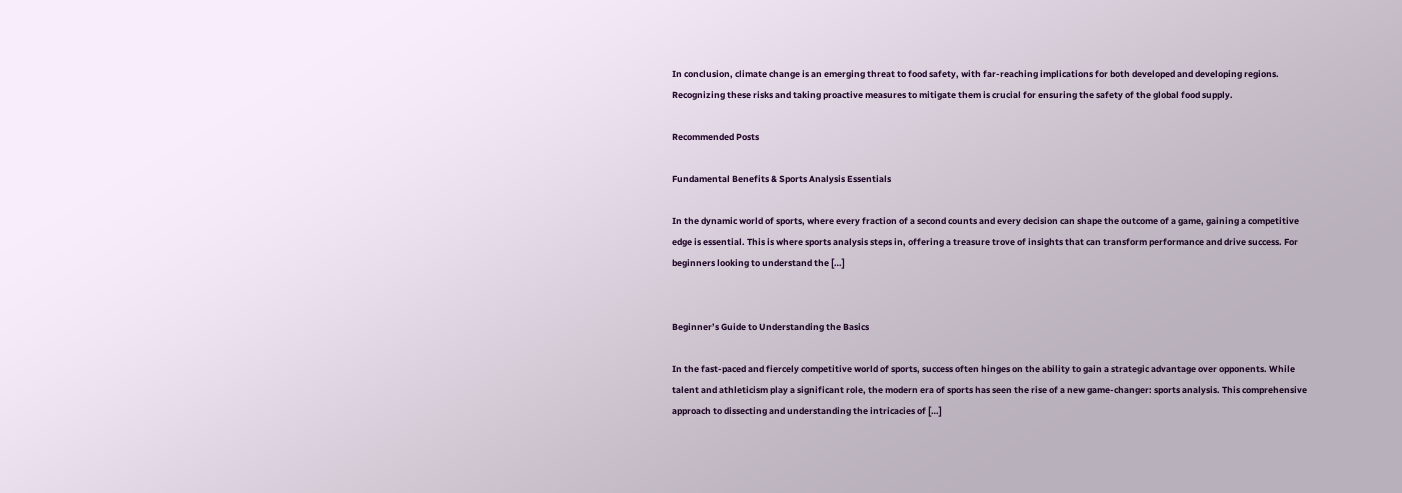In conclusion, climate change is an emerging threat to food safety, with far-reaching implications for both developed and developing regions. Recognizing these risks and taking proactive measures to mitigate them is crucial for ensuring the safety of the global food supply.

Recommended Posts

Fundamental Benefits & Sports Analysis Essentials

In the dynamic world of sports, where every fraction of a second counts and every decision can shape the outcome of a game, gaining a competitive edge is essential. This is where sports analysis steps in, offering a treasure trove of insights that can transform performance and drive success. For beginners looking to understand the […]


Beginner’s Guide to Understanding the Basics

In the fast-paced and fiercely competitive world of sports, success often hinges on the ability to gain a strategic advantage over opponents. While talent and athleticism play a significant role, the modern era of sports has seen the rise of a new game-changer: sports analysis. This comprehensive approach to dissecting and understanding the intricacies of […]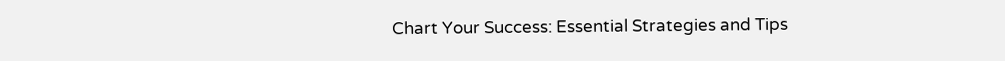Chart Your Success: Essential Strategies and Tips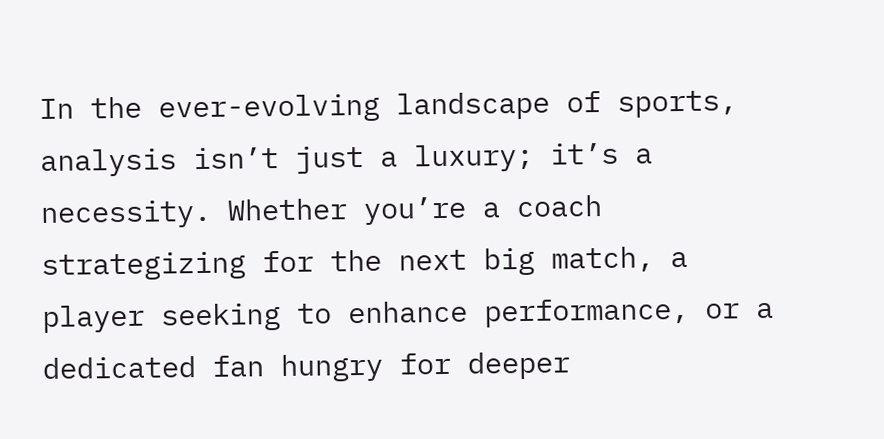In the ever-evolving landscape of sports, analysis isn’t just a luxury; it’s a necessity. Whether you’re a coach strategizing for the next big match, a player seeking to enhance performance, or a dedicated fan hungry for deeper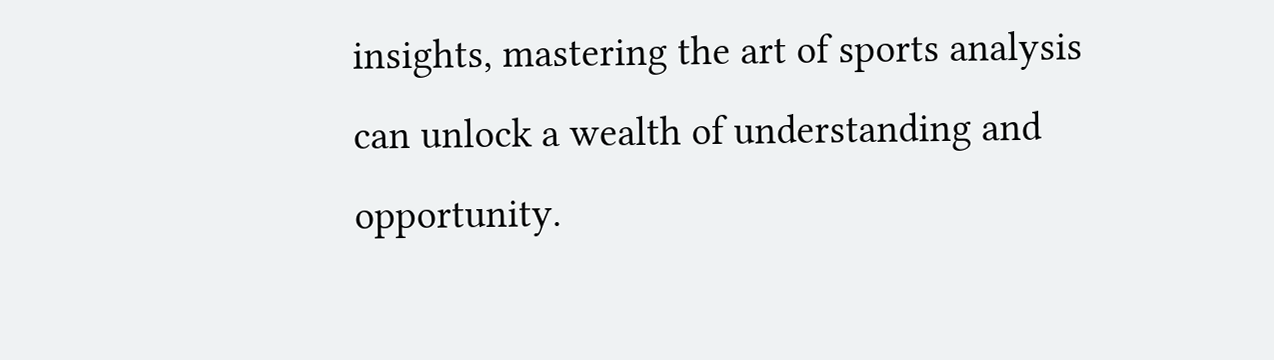insights, mastering the art of sports analysis can unlock a wealth of understanding and opportunity.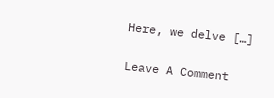Here, we delve […]


Leave A Comment